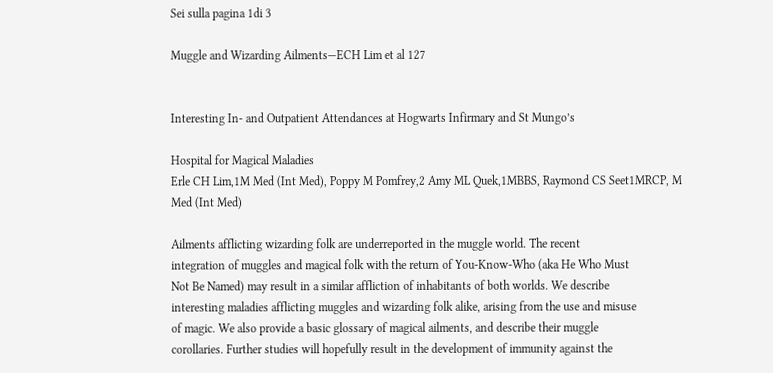Sei sulla pagina 1di 3

Muggle and Wizarding Ailments—ECH Lim et al 127


Interesting In- and Outpatient Attendances at Hogwarts Infirmary and St Mungo’s

Hospital for Magical Maladies
Erle CH Lim,1M Med (Int Med), Poppy M Pomfrey,2 Amy ML Quek,1MBBS, Raymond CS Seet1MRCP, M Med (Int Med)

Ailments afflicting wizarding folk are underreported in the muggle world. The recent
integration of muggles and magical folk with the return of You-Know-Who (aka He Who Must
Not Be Named) may result in a similar affliction of inhabitants of both worlds. We describe
interesting maladies afflicting muggles and wizarding folk alike, arising from the use and misuse
of magic. We also provide a basic glossary of magical ailments, and describe their muggle
corollaries. Further studies will hopefully result in the development of immunity against the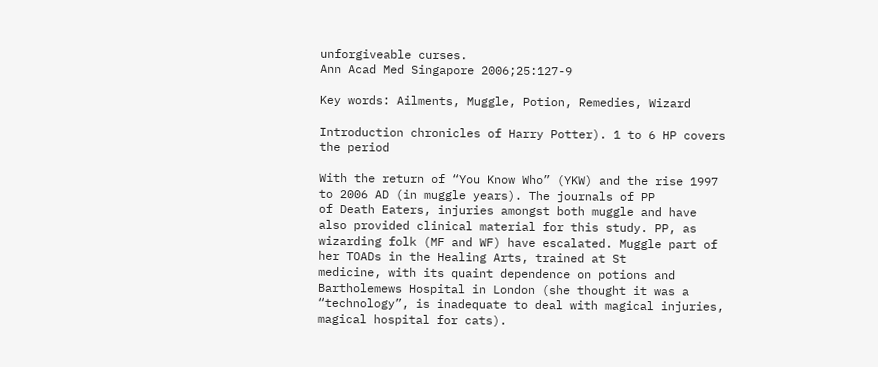unforgiveable curses.
Ann Acad Med Singapore 2006;25:127-9

Key words: Ailments, Muggle, Potion, Remedies, Wizard

Introduction chronicles of Harry Potter). 1 to 6 HP covers the period

With the return of “You Know Who” (YKW) and the rise 1997 to 2006 AD (in muggle years). The journals of PP
of Death Eaters, injuries amongst both muggle and have also provided clinical material for this study. PP, as
wizarding folk (MF and WF) have escalated. Muggle part of her TOADs in the Healing Arts, trained at St
medicine, with its quaint dependence on potions and Bartholemews Hospital in London (she thought it was a
“technology”, is inadequate to deal with magical injuries, magical hospital for cats).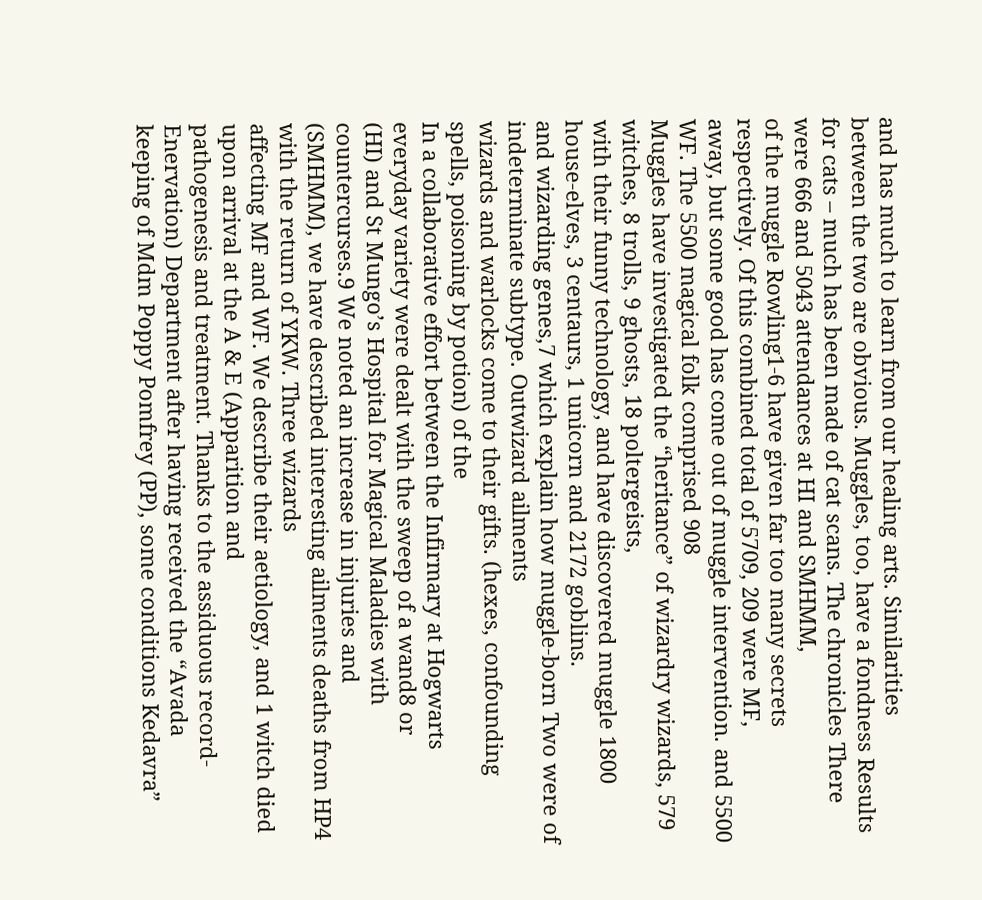and has much to learn from our healing arts. Similarities
between the two are obvious. Muggles, too, have a fondness Results
for cats – much has been made of cat scans. The chronicles There were 666 and 5043 attendances at HI and SMHMM,
of the muggle Rowling1-6 have given far too many secrets respectively. Of this combined total of 5709, 209 were MF,
away, but some good has come out of muggle intervention. and 5500 WF. The 5500 magical folk comprised 908
Muggles have investigated the “heritance” of wizardry wizards, 579 witches, 8 trolls, 9 ghosts, 18 poltergeists,
with their funny technology, and have discovered muggle 1800 house-elves, 3 centaurs, 1 unicorn and 2172 goblins.
and wizarding genes,7 which explain how muggle-born Two were of indeterminate subtype. Outwizard ailments
wizards and warlocks come to their gifts. (hexes, confounding spells, poisoning by potion) of the
In a collaborative effort between the Infirmary at Hogwarts everyday variety were dealt with the sweep of a wand8 or
(HI) and St Mungo’s Hospital for Magical Maladies with countercurses.9 We noted an increase in injuries and
(SMHMM), we have described interesting ailments deaths from HP4 with the return of YKW. Three wizards
affecting MF and WF. We describe their aetiology, and 1 witch died upon arrival at the A & E (Apparition and
pathogenesis and treatment. Thanks to the assiduous record- Enervation) Department after having received the “Avada
keeping of Mdm Poppy Pomfrey (PP), some conditions Kedavra”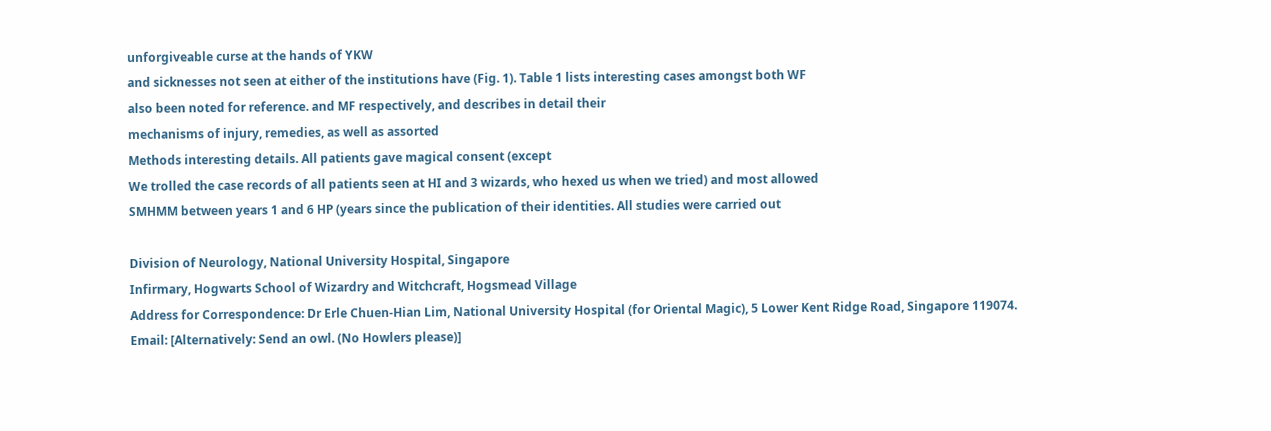unforgiveable curse at the hands of YKW
and sicknesses not seen at either of the institutions have (Fig. 1). Table 1 lists interesting cases amongst both WF
also been noted for reference. and MF respectively, and describes in detail their
mechanisms of injury, remedies, as well as assorted
Methods interesting details. All patients gave magical consent (except
We trolled the case records of all patients seen at HI and 3 wizards, who hexed us when we tried) and most allowed
SMHMM between years 1 and 6 HP (years since the publication of their identities. All studies were carried out

Division of Neurology, National University Hospital, Singapore
Infirmary, Hogwarts School of Wizardry and Witchcraft, Hogsmead Village
Address for Correspondence: Dr Erle Chuen-Hian Lim, National University Hospital (for Oriental Magic), 5 Lower Kent Ridge Road, Singapore 119074.
Email: [Alternatively: Send an owl. (No Howlers please)]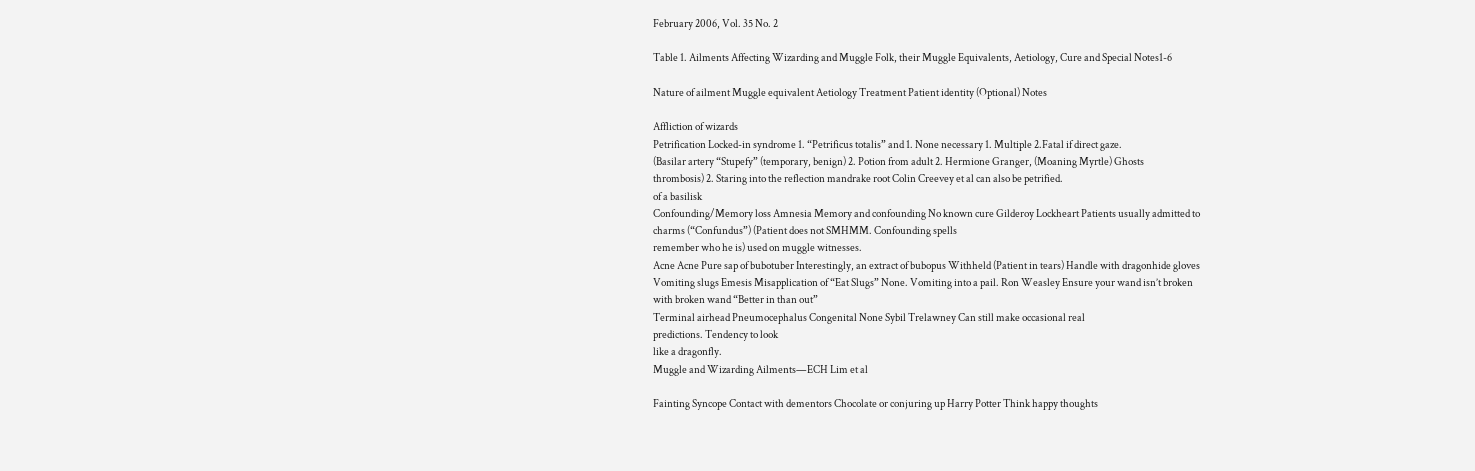February 2006, Vol. 35 No. 2

Table 1. Ailments Affecting Wizarding and Muggle Folk, their Muggle Equivalents, Aetiology, Cure and Special Notes1-6

Nature of ailment Muggle equivalent Aetiology Treatment Patient identity (Optional) Notes

Affliction of wizards
Petrification Locked-in syndrome 1. “Petrificus totalis” and 1. None necessary 1. Multiple 2.Fatal if direct gaze.
(Basilar artery “Stupefy” (temporary, benign) 2. Potion from adult 2. Hermione Granger, (Moaning Myrtle) Ghosts
thrombosis) 2. Staring into the reflection mandrake root Colin Creevey et al can also be petrified.
of a basilisk
Confounding/Memory loss Amnesia Memory and confounding No known cure Gilderoy Lockheart Patients usually admitted to
charms (“Confundus”) (Patient does not SMHMM. Confounding spells
remember who he is) used on muggle witnesses.
Acne Acne Pure sap of bubotuber Interestingly, an extract of bubopus Withheld (Patient in tears) Handle with dragonhide gloves
Vomiting slugs Emesis Misapplication of “Eat Slugs” None. Vomiting into a pail. Ron Weasley Ensure your wand isn’t broken
with broken wand “Better in than out”
Terminal airhead Pneumocephalus Congenital None Sybil Trelawney Can still make occasional real
predictions. Tendency to look
like a dragonfly.
Muggle and Wizarding Ailments—ECH Lim et al

Fainting Syncope Contact with dementors Chocolate or conjuring up Harry Potter Think happy thoughts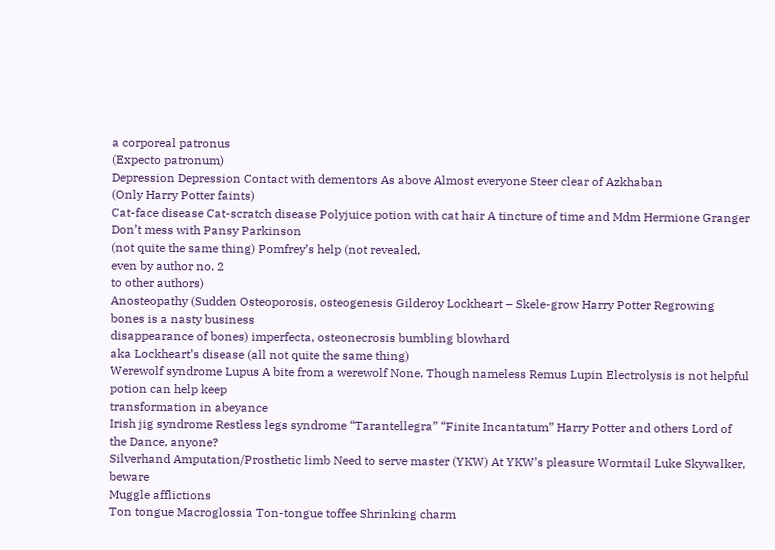a corporeal patronus
(Expecto patronum)
Depression Depression Contact with dementors As above Almost everyone Steer clear of Azkhaban
(Only Harry Potter faints)
Cat-face disease Cat-scratch disease Polyjuice potion with cat hair A tincture of time and Mdm Hermione Granger Don’t mess with Pansy Parkinson
(not quite the same thing) Pomfrey’s help (not revealed,
even by author no. 2
to other authors)
Anosteopathy (Sudden Osteoporosis, osteogenesis Gilderoy Lockheart – Skele-grow Harry Potter Regrowing bones is a nasty business
disappearance of bones) imperfecta, osteonecrosis bumbling blowhard
aka Lockheart’s disease (all not quite the same thing)
Werewolf syndrome Lupus A bite from a werewolf None. Though nameless Remus Lupin Electrolysis is not helpful
potion can help keep
transformation in abeyance
Irish jig syndrome Restless legs syndrome “Tarantellegra” “Finite Incantatum” Harry Potter and others Lord of the Dance, anyone?
Silverhand Amputation/Prosthetic limb Need to serve master (YKW) At YKW’s pleasure Wormtail Luke Skywalker, beware
Muggle afflictions
Ton tongue Macroglossia Ton-tongue toffee Shrinking charm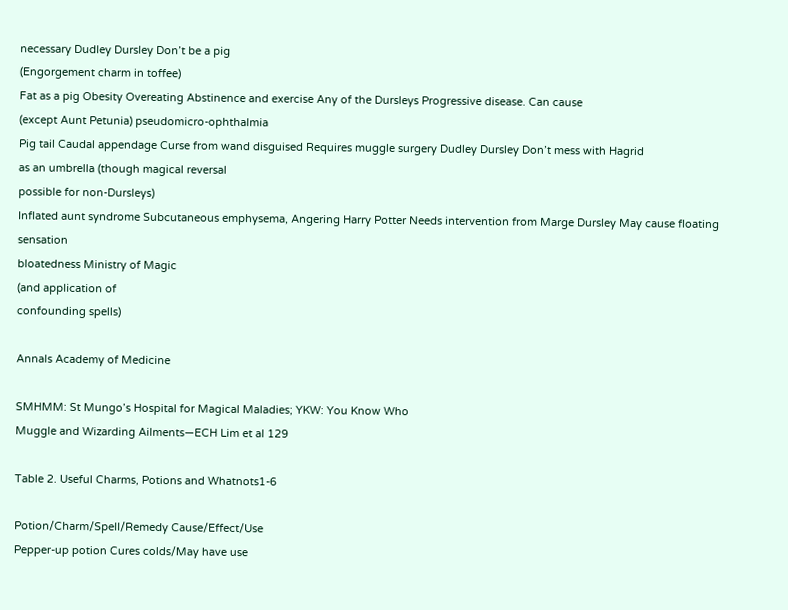necessary Dudley Dursley Don’t be a pig
(Engorgement charm in toffee)
Fat as a pig Obesity Overeating Abstinence and exercise Any of the Dursleys Progressive disease. Can cause
(except Aunt Petunia) pseudomicro-ophthalmia
Pig tail Caudal appendage Curse from wand disguised Requires muggle surgery Dudley Dursley Don’t mess with Hagrid
as an umbrella (though magical reversal
possible for non-Dursleys)
Inflated aunt syndrome Subcutaneous emphysema, Angering Harry Potter Needs intervention from Marge Dursley May cause floating sensation
bloatedness Ministry of Magic
(and application of
confounding spells)

Annals Academy of Medicine

SMHMM: St Mungo’s Hospital for Magical Maladies; YKW: You Know Who
Muggle and Wizarding Ailments—ECH Lim et al 129

Table 2. Useful Charms, Potions and Whatnots1-6

Potion/Charm/Spell/Remedy Cause/Effect/Use
Pepper-up potion Cures colds/May have use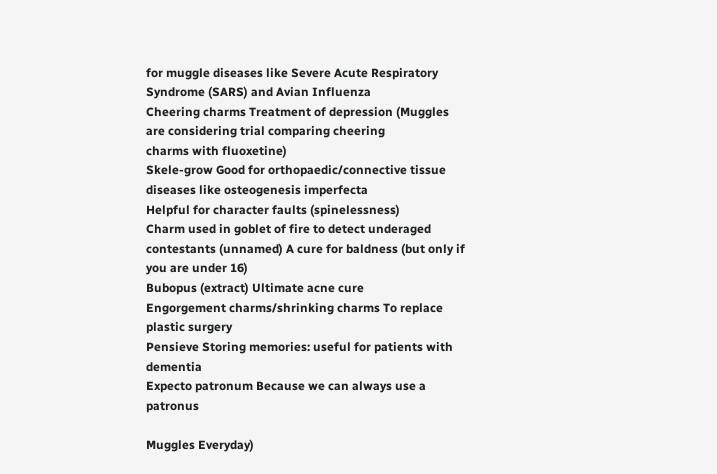for muggle diseases like Severe Acute Respiratory
Syndrome (SARS) and Avian Influenza
Cheering charms Treatment of depression (Muggles are considering trial comparing cheering
charms with fluoxetine)
Skele-grow Good for orthopaedic/connective tissue diseases like osteogenesis imperfecta
Helpful for character faults (spinelessness)
Charm used in goblet of fire to detect underaged contestants (unnamed) A cure for baldness (but only if you are under 16)
Bubopus (extract) Ultimate acne cure
Engorgement charms/shrinking charms To replace plastic surgery
Pensieve Storing memories: useful for patients with dementia
Expecto patronum Because we can always use a patronus

Muggles Everyday)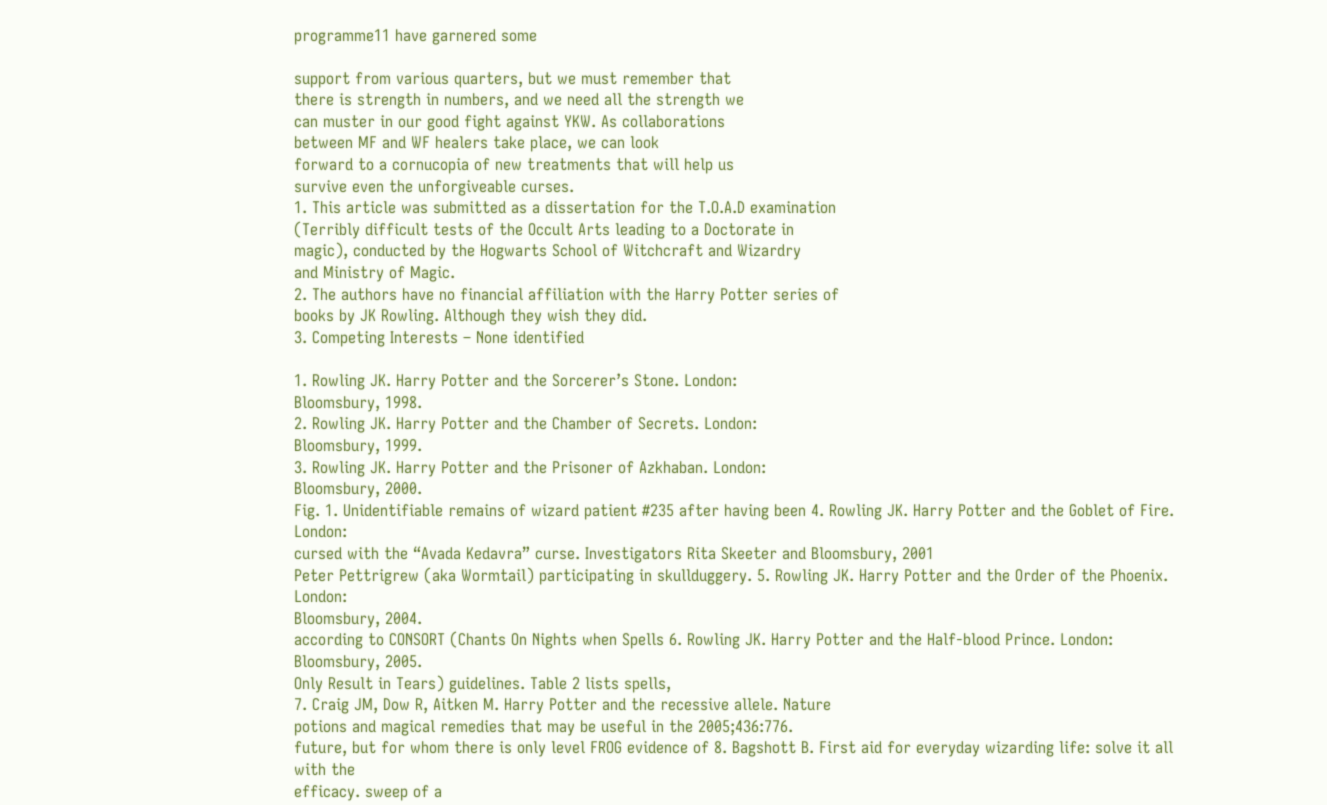programme11 have garnered some

support from various quarters, but we must remember that
there is strength in numbers, and we need all the strength we
can muster in our good fight against YKW. As collaborations
between MF and WF healers take place, we can look
forward to a cornucopia of new treatments that will help us
survive even the unforgiveable curses.
1. This article was submitted as a dissertation for the T.O.A.D examination
(Terribly difficult tests of the Occult Arts leading to a Doctorate in
magic), conducted by the Hogwarts School of Witchcraft and Wizardry
and Ministry of Magic.
2. The authors have no financial affiliation with the Harry Potter series of
books by JK Rowling. Although they wish they did.
3. Competing Interests – None identified

1. Rowling JK. Harry Potter and the Sorcerer’s Stone. London:
Bloomsbury, 1998.
2. Rowling JK. Harry Potter and the Chamber of Secrets. London:
Bloomsbury, 1999.
3. Rowling JK. Harry Potter and the Prisoner of Azkhaban. London:
Bloomsbury, 2000.
Fig. 1. Unidentifiable remains of wizard patient #235 after having been 4. Rowling JK. Harry Potter and the Goblet of Fire. London:
cursed with the “Avada Kedavra” curse. Investigators Rita Skeeter and Bloomsbury, 2001
Peter Pettrigrew (aka Wormtail) participating in skullduggery. 5. Rowling JK. Harry Potter and the Order of the Phoenix. London:
Bloomsbury, 2004.
according to CONSORT (Chants On Nights when Spells 6. Rowling JK. Harry Potter and the Half-blood Prince. London:
Bloomsbury, 2005.
Only Result in Tears) guidelines. Table 2 lists spells,
7. Craig JM, Dow R, Aitken M. Harry Potter and the recessive allele. Nature
potions and magical remedies that may be useful in the 2005;436:776.
future, but for whom there is only level FROG evidence of 8. Bagshott B. First aid for everyday wizarding life: solve it all with the
efficacy. sweep of a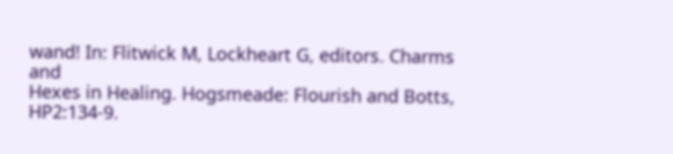wand! In: Flitwick M, Lockheart G, editors. Charms and
Hexes in Healing. Hogsmeade: Flourish and Botts, HP2:134-9.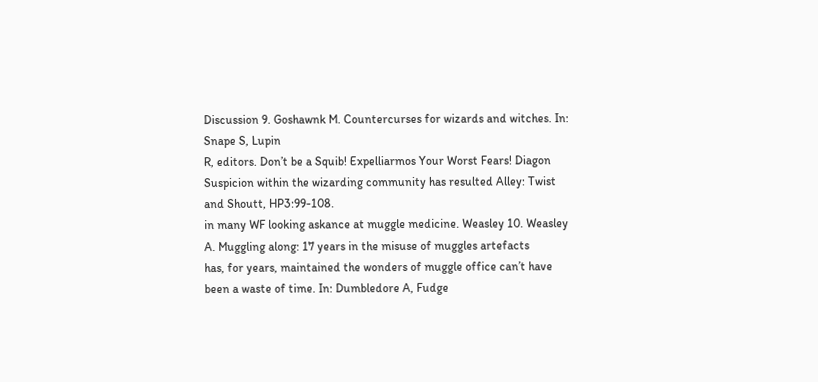Discussion 9. Goshawnk M. Countercurses for wizards and witches. In: Snape S, Lupin
R, editors. Don’t be a Squib! Expelliarmos Your Worst Fears! Diagon
Suspicion within the wizarding community has resulted Alley: Twist and Shoutt, HP3:99-108.
in many WF looking askance at muggle medicine. Weasley 10. Weasley A. Muggling along: 17 years in the misuse of muggles artefacts
has, for years, maintained the wonders of muggle office can’t have been a waste of time. In: Dumbledore A, Fudge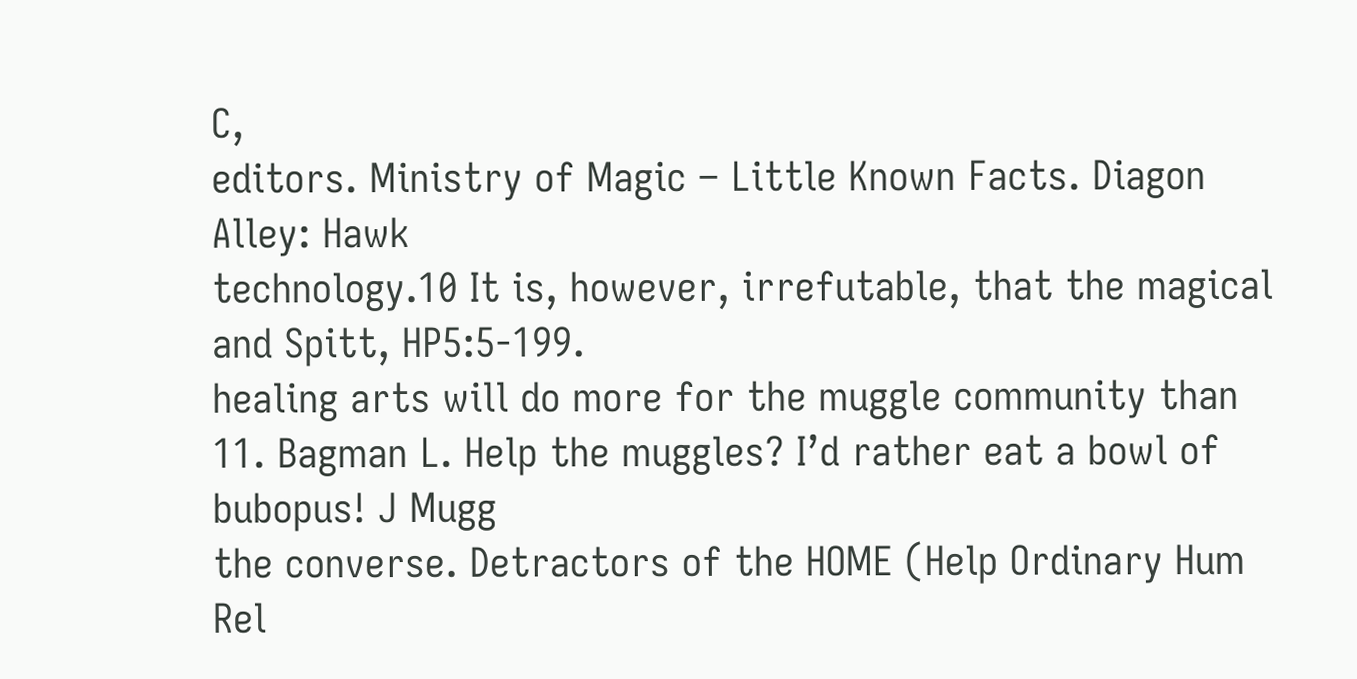C,
editors. Ministry of Magic – Little Known Facts. Diagon Alley: Hawk
technology.10 It is, however, irrefutable, that the magical and Spitt, HP5:5-199.
healing arts will do more for the muggle community than 11. Bagman L. Help the muggles? I’d rather eat a bowl of bubopus! J Mugg
the converse. Detractors of the HOME (Help Ordinary Hum Rel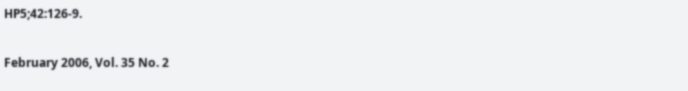HP5;42:126-9.

February 2006, Vol. 35 No. 2